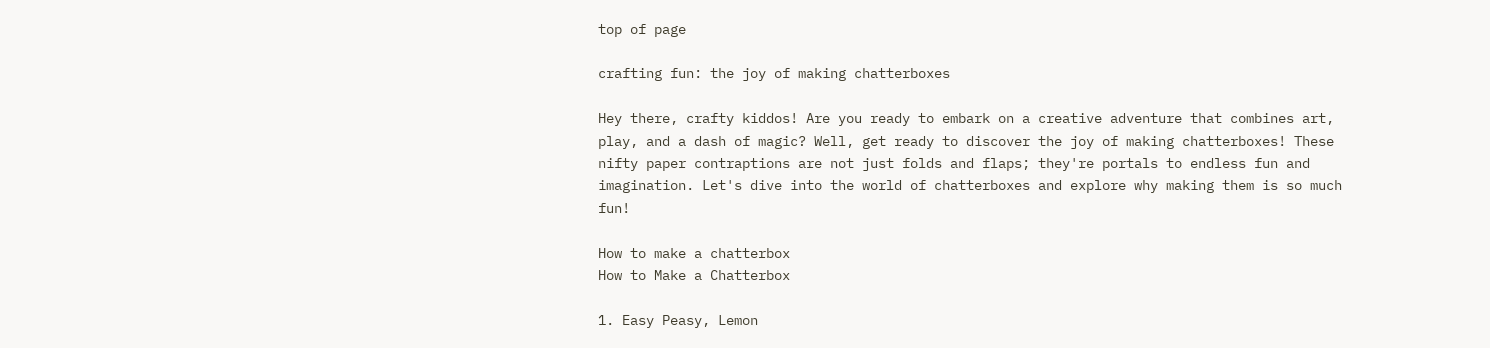top of page

crafting fun: the joy of making chatterboxes

Hey there, crafty kiddos! Are you ready to embark on a creative adventure that combines art, play, and a dash of magic? Well, get ready to discover the joy of making chatterboxes! These nifty paper contraptions are not just folds and flaps; they're portals to endless fun and imagination. Let's dive into the world of chatterboxes and explore why making them is so much fun!

How to make a chatterbox
How to Make a Chatterbox

1. Easy Peasy, Lemon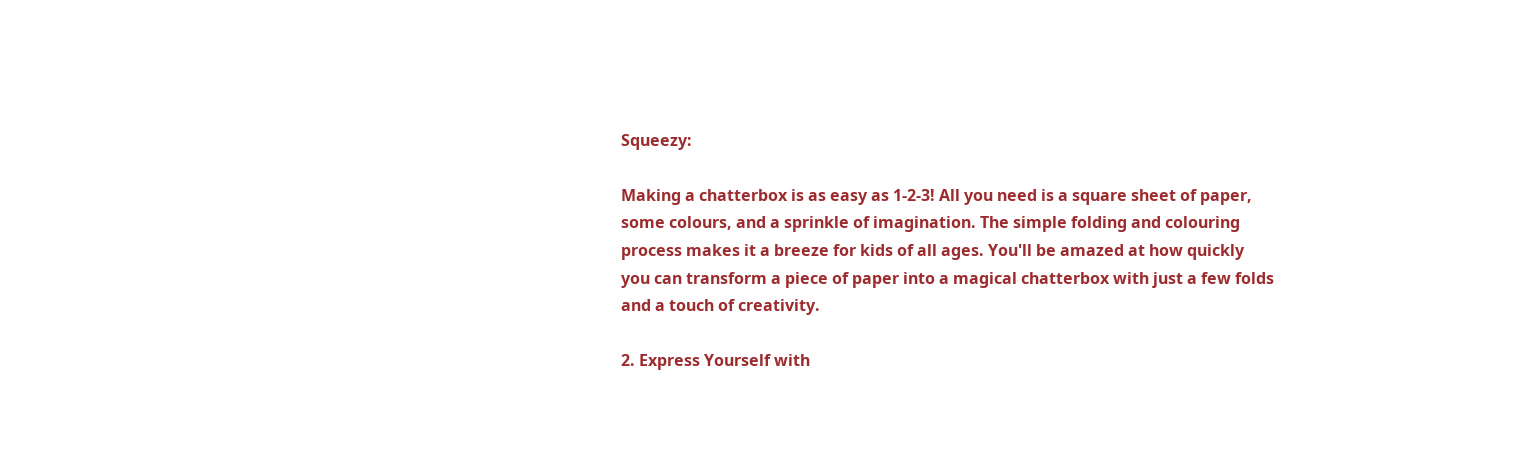Squeezy:

Making a chatterbox is as easy as 1-2-3! All you need is a square sheet of paper, some colours, and a sprinkle of imagination. The simple folding and colouring process makes it a breeze for kids of all ages. You'll be amazed at how quickly you can transform a piece of paper into a magical chatterbox with just a few folds and a touch of creativity.

2. Express Yourself with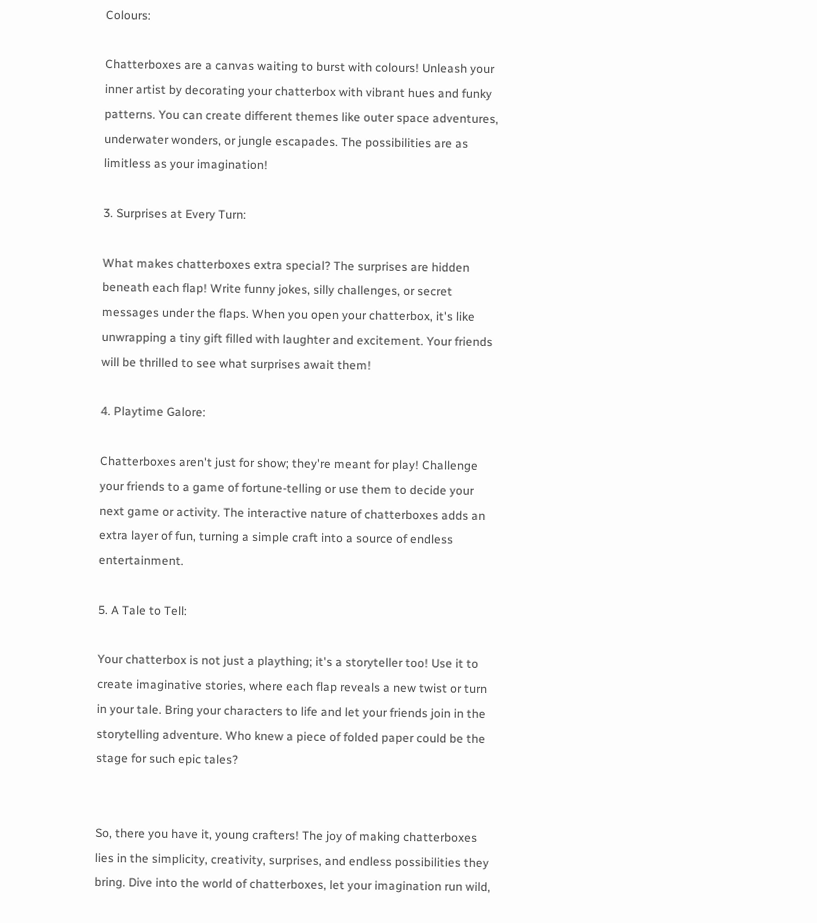Colours:

Chatterboxes are a canvas waiting to burst with colours! Unleash your inner artist by decorating your chatterbox with vibrant hues and funky patterns. You can create different themes like outer space adventures, underwater wonders, or jungle escapades. The possibilities are as limitless as your imagination!

3. Surprises at Every Turn:

What makes chatterboxes extra special? The surprises are hidden beneath each flap! Write funny jokes, silly challenges, or secret messages under the flaps. When you open your chatterbox, it's like unwrapping a tiny gift filled with laughter and excitement. Your friends will be thrilled to see what surprises await them!

4. Playtime Galore:

Chatterboxes aren't just for show; they're meant for play! Challenge your friends to a game of fortune-telling or use them to decide your next game or activity. The interactive nature of chatterboxes adds an extra layer of fun, turning a simple craft into a source of endless entertainment.

5. A Tale to Tell:

Your chatterbox is not just a plaything; it's a storyteller too! Use it to create imaginative stories, where each flap reveals a new twist or turn in your tale. Bring your characters to life and let your friends join in the storytelling adventure. Who knew a piece of folded paper could be the stage for such epic tales?


So, there you have it, young crafters! The joy of making chatterboxes lies in the simplicity, creativity, surprises, and endless possibilities they bring. Dive into the world of chatterboxes, let your imagination run wild,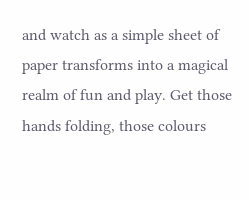and watch as a simple sheet of paper transforms into a magical realm of fun and play. Get those hands folding, those colours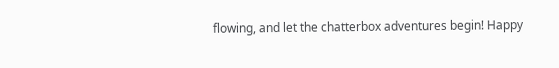flowing, and let the chatterbox adventures begin! Happy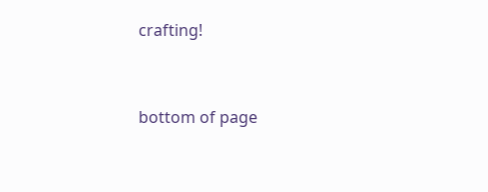crafting!


bottom of page